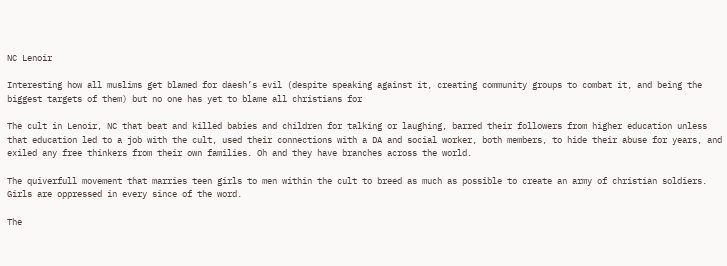NC Lenoir

Interesting how all muslims get blamed for daesh’s evil (despite speaking against it, creating community groups to combat it, and being the biggest targets of them) but no one has yet to blame all christians for

The cult in Lenoir, NC that beat and killed babies and children for talking or laughing, barred their followers from higher education unless that education led to a job with the cult, used their connections with a DA and social worker, both members, to hide their abuse for years, and exiled any free thinkers from their own families. Oh and they have branches across the world.

The quiverfull movement that marries teen girls to men within the cult to breed as much as possible to create an army of christian soldiers. Girls are oppressed in every since of the word.

The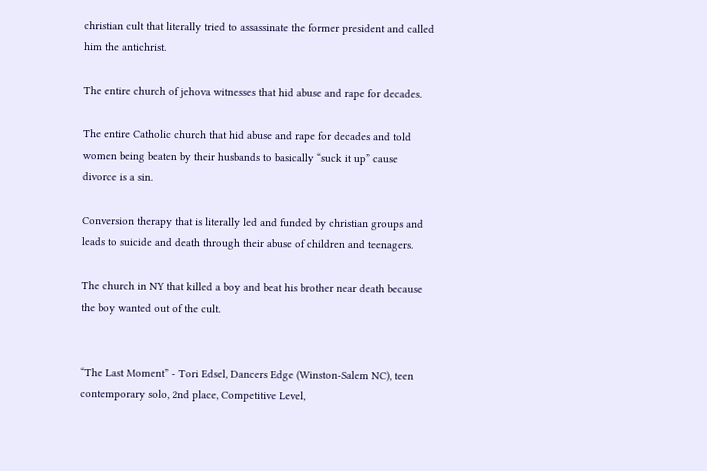christian cult that literally tried to assassinate the former president and called him the antichrist.

The entire church of jehova witnesses that hid abuse and rape for decades.

The entire Catholic church that hid abuse and rape for decades and told women being beaten by their husbands to basically “suck it up” cause divorce is a sin.

Conversion therapy that is literally led and funded by christian groups and leads to suicide and death through their abuse of children and teenagers.

The church in NY that killed a boy and beat his brother near death because the boy wanted out of the cult.


“The Last Moment” - Tori Edsel, Dancers Edge (Winston-Salem NC), teen contemporary solo, 2nd place, Competitive Level,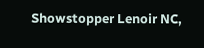Showstopper Lenoir NC,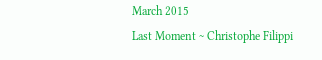March 2015
Last Moment ~ Christophe Filippi